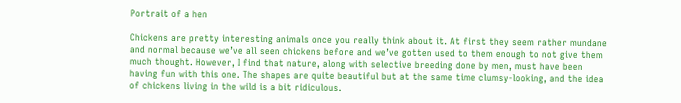Portrait of a hen

Chickens are pretty interesting animals once you really think about it. At first they seem rather mundane and normal because we’ve all seen chickens before and we’ve gotten used to them enough to not give them much thought. However, I find that nature, along with selective breeding done by men, must have been having fun with this one. The shapes are quite beautiful but at the same time clumsy-looking, and the idea of chickens living in the wild is a bit ridiculous.